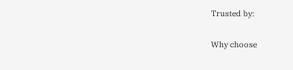Trusted by:

Why choose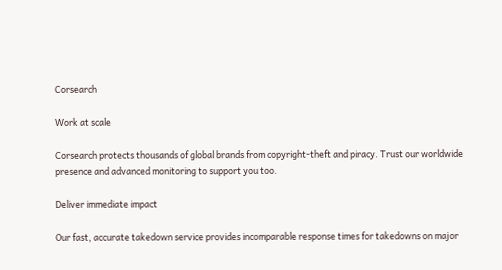Corsearch

Work at scale

Corsearch protects thousands of global brands from copyright-theft and piracy. Trust our worldwide presence and advanced monitoring to support you too.

Deliver immediate impact

Our fast, accurate takedown service provides incomparable response times for takedowns on major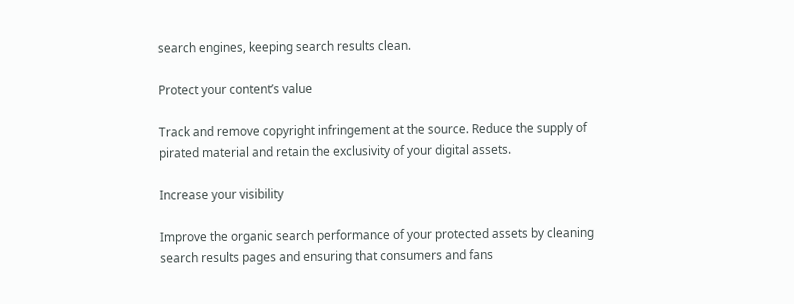search engines, keeping search results clean.

Protect your content’s value

Track and remove copyright infringement at the source. Reduce the supply of pirated material and retain the exclusivity of your digital assets.

Increase your visibility

Improve the organic search performance of your protected assets by cleaning search results pages and ensuring that consumers and fans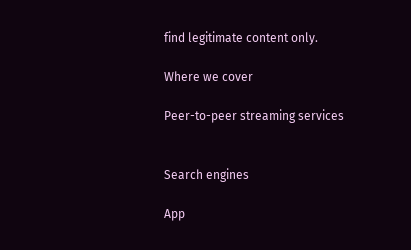find legitimate content only.

Where we cover

Peer-to-peer streaming services


Search engines

App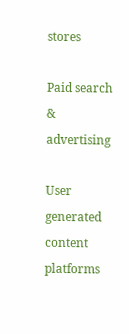stores

Paid search & advertising

User generated content platforms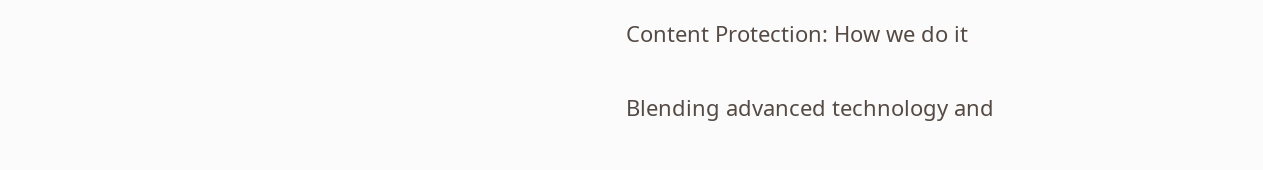Content Protection: How we do it

Blending advanced technology and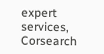expert services, Corsearch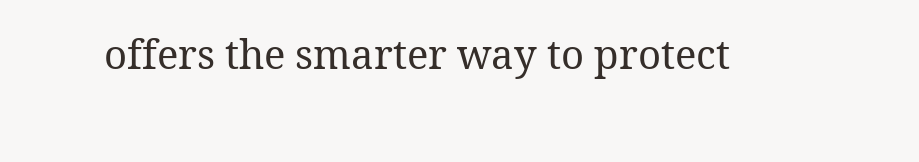offers the smarter way to protect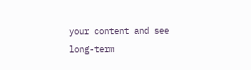your content and see long-term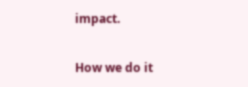impact.

How we do it